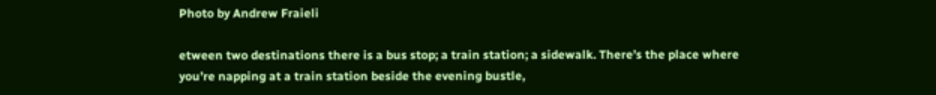Photo by Andrew Fraieli

etween two destinations there is a bus stop; a train station; a sidewalk. There’s the place where you’re napping at a train station beside the evening bustle,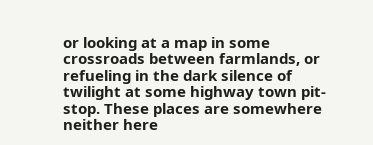or looking at a map in some crossroads between farmlands, or refueling in the dark silence of twilight at some highway town pit-stop. These places are somewhere neither here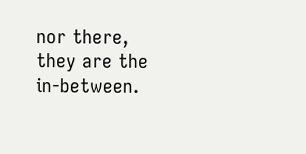nor there, they are the in-between.